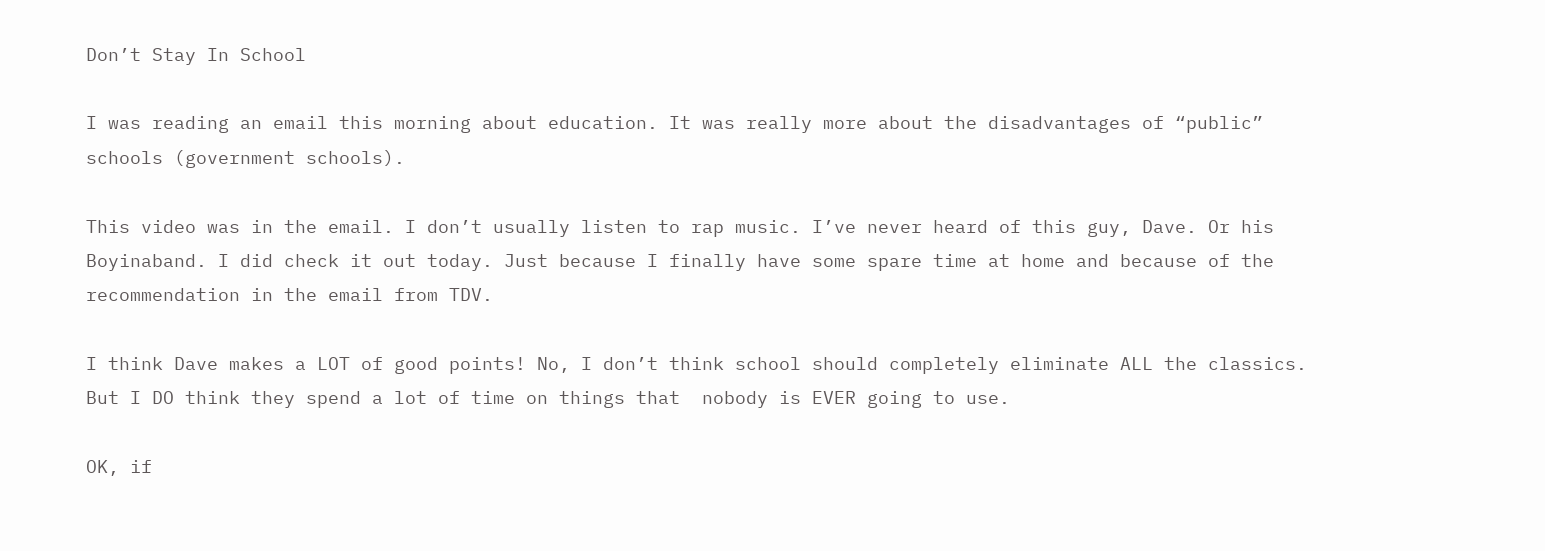Don’t Stay In School

I was reading an email this morning about education. It was really more about the disadvantages of “public” schools (government schools).

This video was in the email. I don’t usually listen to rap music. I’ve never heard of this guy, Dave. Or his Boyinaband. I did check it out today. Just because I finally have some spare time at home and because of the recommendation in the email from TDV.

I think Dave makes a LOT of good points! No, I don’t think school should completely eliminate ALL the classics. But I DO think they spend a lot of time on things that  nobody is EVER going to use.

OK, if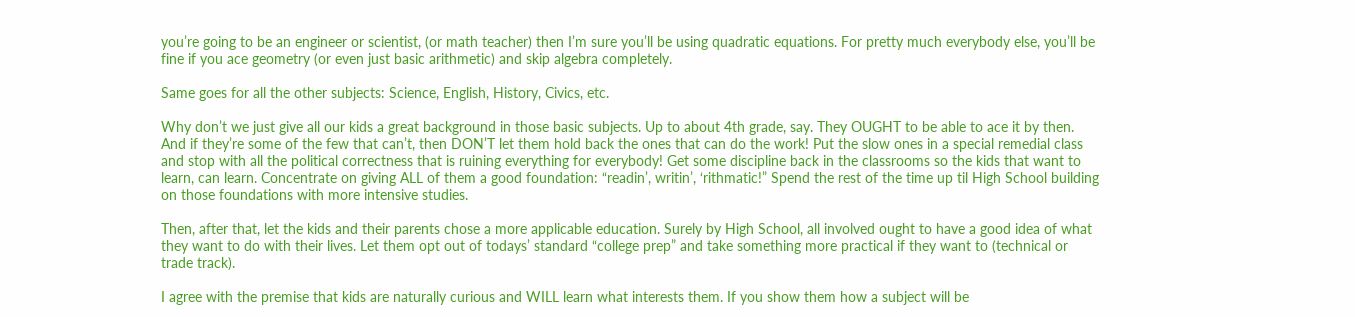you’re going to be an engineer or scientist, (or math teacher) then I’m sure you’ll be using quadratic equations. For pretty much everybody else, you’ll be fine if you ace geometry (or even just basic arithmetic) and skip algebra completely.

Same goes for all the other subjects: Science, English, History, Civics, etc.

Why don’t we just give all our kids a great background in those basic subjects. Up to about 4th grade, say. They OUGHT to be able to ace it by then.  And if they’re some of the few that can’t, then DON’T let them hold back the ones that can do the work! Put the slow ones in a special remedial class and stop with all the political correctness that is ruining everything for everybody! Get some discipline back in the classrooms so the kids that want to learn, can learn. Concentrate on giving ALL of them a good foundation: “readin’, writin’, ‘rithmatic!” Spend the rest of the time up til High School building on those foundations with more intensive studies.

Then, after that, let the kids and their parents chose a more applicable education. Surely by High School, all involved ought to have a good idea of what they want to do with their lives. Let them opt out of todays’ standard “college prep” and take something more practical if they want to (technical or trade track).

I agree with the premise that kids are naturally curious and WILL learn what interests them. If you show them how a subject will be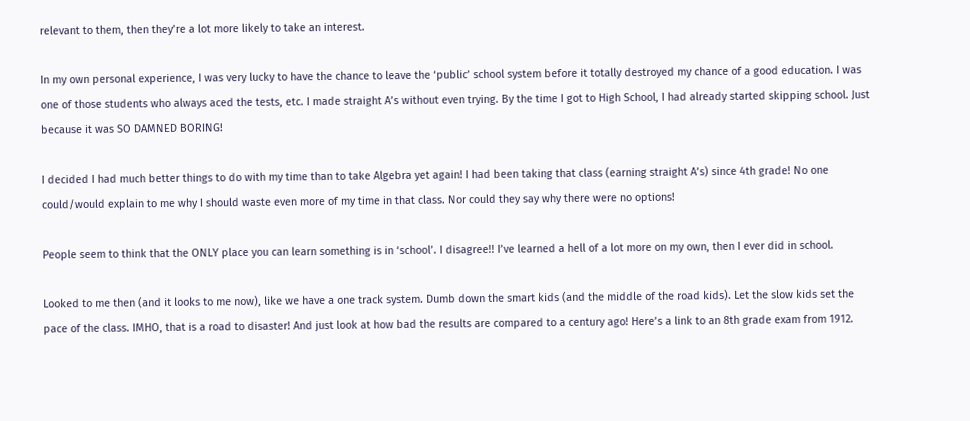relevant to them, then they’re a lot more likely to take an interest.

In my own personal experience, I was very lucky to have the chance to leave the ‘public’ school system before it totally destroyed my chance of a good education. I was one of those students who always aced the tests, etc. I made straight A’s without even trying. By the time I got to High School, I had already started skipping school. Just because it was SO DAMNED BORING!

I decided I had much better things to do with my time than to take Algebra yet again! I had been taking that class (earning straight A’s) since 4th grade! No one could/would explain to me why I should waste even more of my time in that class. Nor could they say why there were no options!

People seem to think that the ONLY place you can learn something is in ‘school’. I disagree!! I’ve learned a hell of a lot more on my own, then I ever did in school.

Looked to me then (and it looks to me now), like we have a one track system. Dumb down the smart kids (and the middle of the road kids). Let the slow kids set the pace of the class. IMHO, that is a road to disaster! And just look at how bad the results are compared to a century ago! Here’s a link to an 8th grade exam from 1912.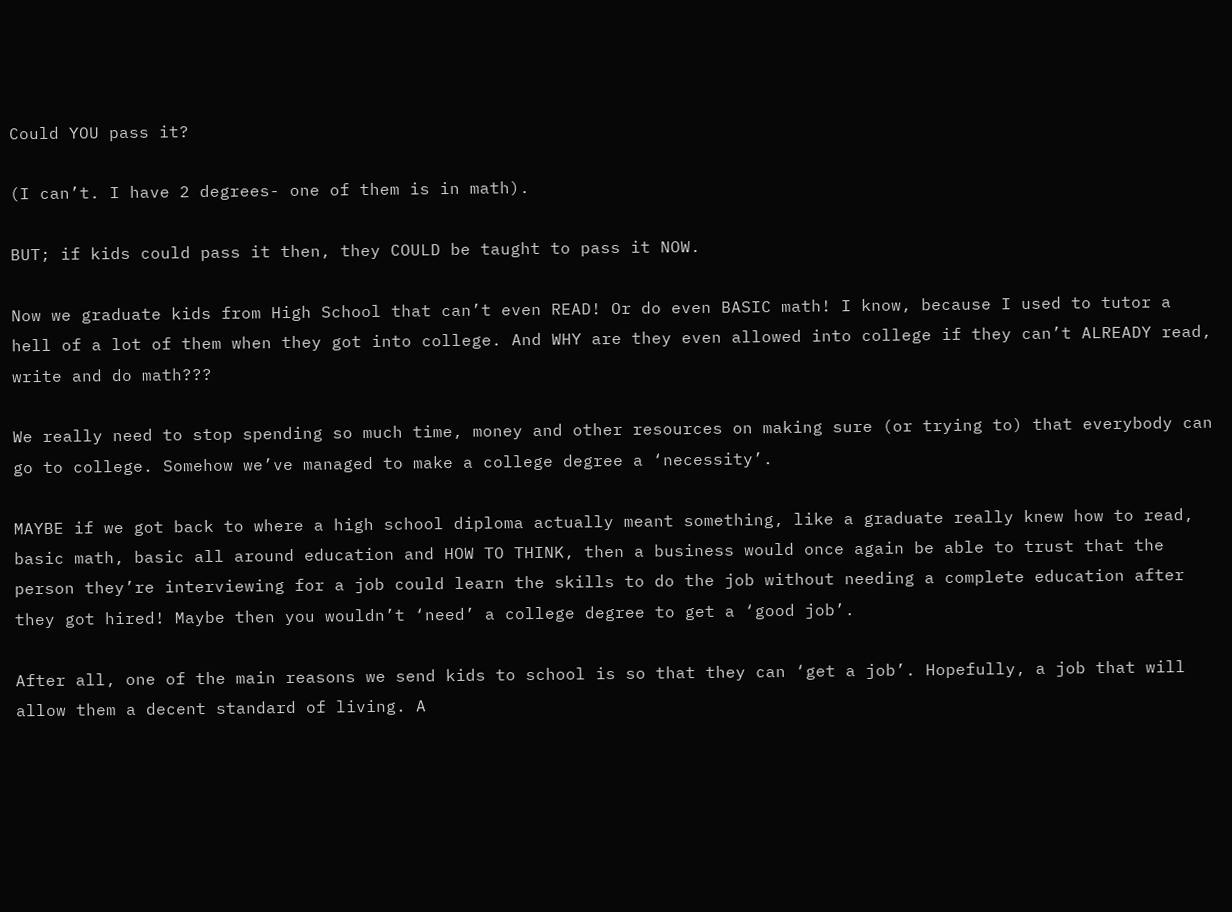Could YOU pass it?

(I can’t. I have 2 degrees- one of them is in math).

BUT; if kids could pass it then, they COULD be taught to pass it NOW.

Now we graduate kids from High School that can’t even READ! Or do even BASIC math! I know, because I used to tutor a hell of a lot of them when they got into college. And WHY are they even allowed into college if they can’t ALREADY read, write and do math???

We really need to stop spending so much time, money and other resources on making sure (or trying to) that everybody can go to college. Somehow we’ve managed to make a college degree a ‘necessity’.

MAYBE if we got back to where a high school diploma actually meant something, like a graduate really knew how to read, basic math, basic all around education and HOW TO THINK, then a business would once again be able to trust that the person they’re interviewing for a job could learn the skills to do the job without needing a complete education after they got hired! Maybe then you wouldn’t ‘need’ a college degree to get a ‘good job’.

After all, one of the main reasons we send kids to school is so that they can ‘get a job’. Hopefully, a job that will allow them a decent standard of living. A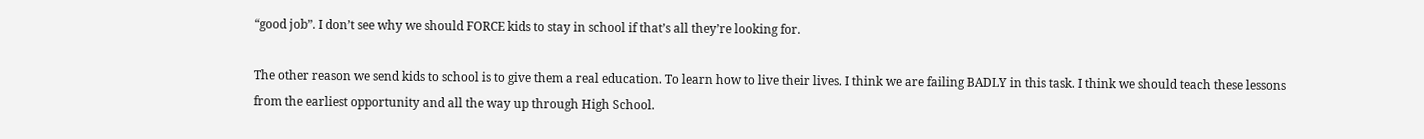“good job”. I don’t see why we should FORCE kids to stay in school if that’s all they’re looking for.

The other reason we send kids to school is to give them a real education. To learn how to live their lives. I think we are failing BADLY in this task. I think we should teach these lessons from the earliest opportunity and all the way up through High School.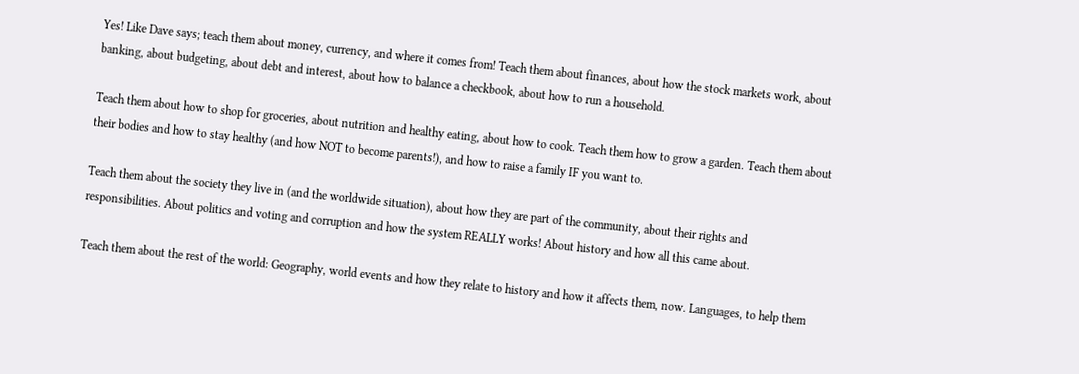Yes! Like Dave says; teach them about money, currency, and where it comes from! Teach them about finances, about how the stock markets work, about banking, about budgeting, about debt and interest, about how to balance a checkbook, about how to run a household.

Teach them about how to shop for groceries, about nutrition and healthy eating, about how to cook. Teach them how to grow a garden. Teach them about their bodies and how to stay healthy (and how NOT to become parents!), and how to raise a family IF you want to.

Teach them about the society they live in (and the worldwide situation), about how they are part of the community, about their rights and responsibilities. About politics and voting and corruption and how the system REALLY works! About history and how all this came about.

Teach them about the rest of the world: Geography, world events and how they relate to history and how it affects them, now. Languages, to help them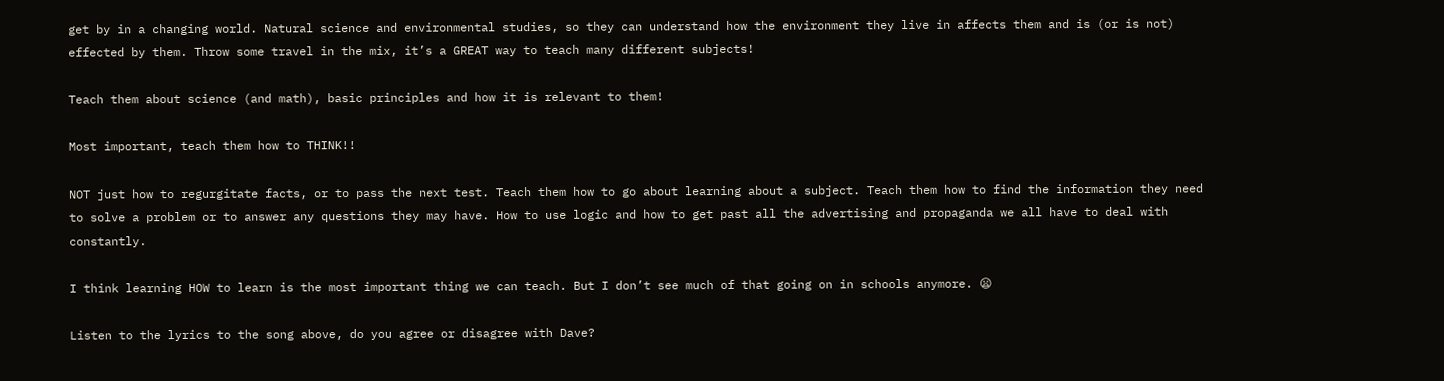get by in a changing world. Natural science and environmental studies, so they can understand how the environment they live in affects them and is (or is not) effected by them. Throw some travel in the mix, it’s a GREAT way to teach many different subjects!

Teach them about science (and math), basic principles and how it is relevant to them!

Most important, teach them how to THINK!!

NOT just how to regurgitate facts, or to pass the next test. Teach them how to go about learning about a subject. Teach them how to find the information they need to solve a problem or to answer any questions they may have. How to use logic and how to get past all the advertising and propaganda we all have to deal with constantly.

I think learning HOW to learn is the most important thing we can teach. But I don’t see much of that going on in schools anymore. 😦

Listen to the lyrics to the song above, do you agree or disagree with Dave?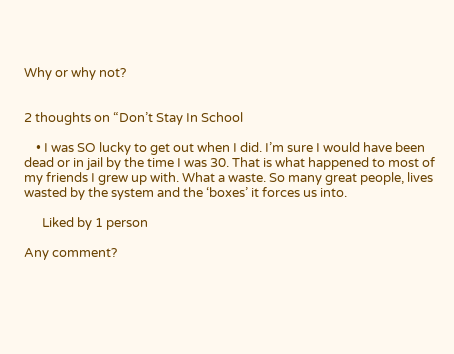Why or why not?


2 thoughts on “Don’t Stay In School

    • I was SO lucky to get out when I did. I’m sure I would have been dead or in jail by the time I was 30. That is what happened to most of my friends I grew up with. What a waste. So many great people, lives wasted by the system and the ‘boxes’ it forces us into.

      Liked by 1 person

Any comment?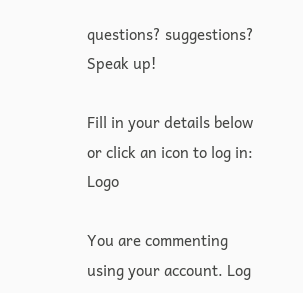questions? suggestions? Speak up!

Fill in your details below or click an icon to log in: Logo

You are commenting using your account. Log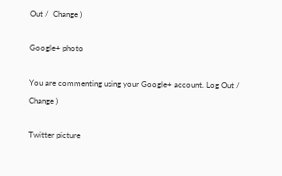Out /  Change )

Google+ photo

You are commenting using your Google+ account. Log Out /  Change )

Twitter picture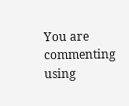You are commenting using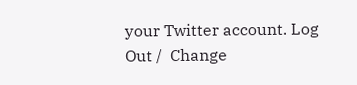your Twitter account. Log Out /  Change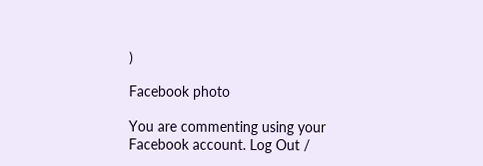)

Facebook photo

You are commenting using your Facebook account. Log Out /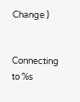Change )


Connecting to %s